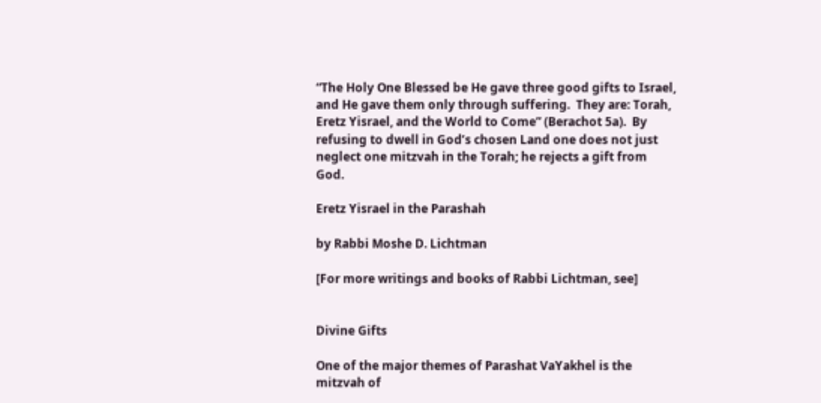“The Holy One Blessed be He gave three good gifts to Israel, and He gave them only through suffering.  They are: Torah, Eretz Yisrael, and the World to Come” (Berachot 5a).  By refusing to dwell in God’s chosen Land one does not just neglect one mitzvah in the Torah; he rejects a gift from God.

Eretz Yisrael in the Parashah

by Rabbi Moshe D. Lichtman

[For more writings and books of Rabbi Lichtman, see]


Divine Gifts

One of the major themes of Parashat VaYakhel is the mitzvah of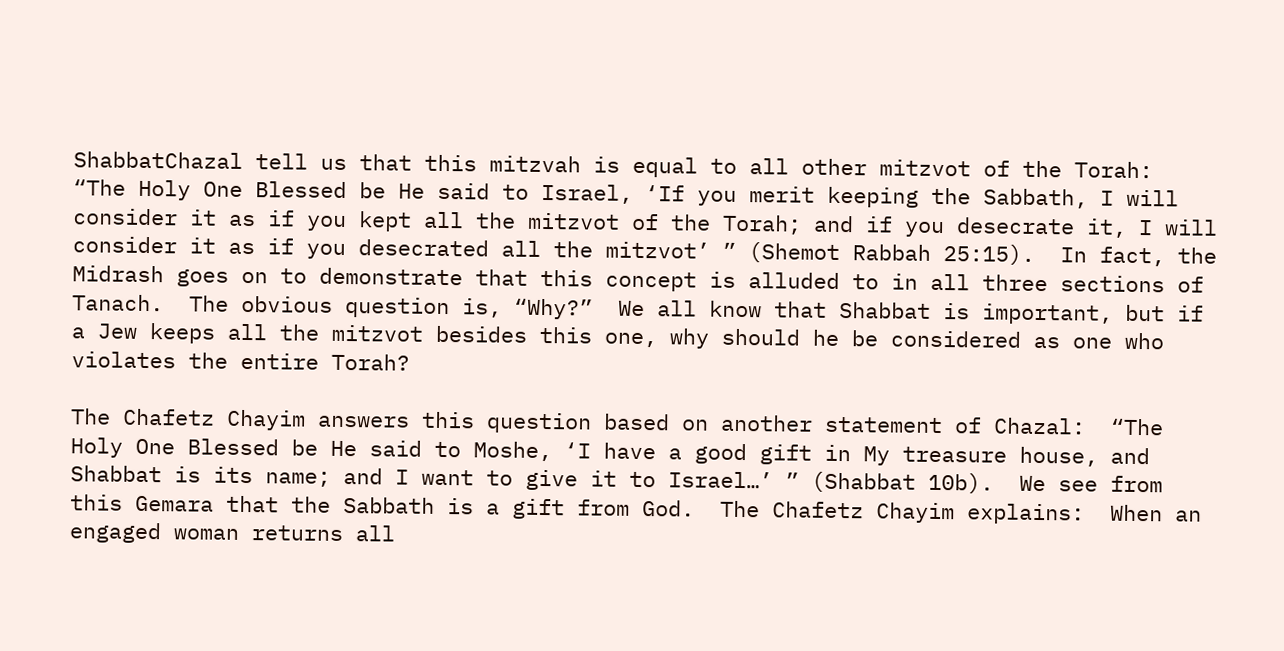ShabbatChazal tell us that this mitzvah is equal to all other mitzvot of the Torah:  “The Holy One Blessed be He said to Israel, ‘If you merit keeping the Sabbath, I will consider it as if you kept all the mitzvot of the Torah; and if you desecrate it, I will consider it as if you desecrated all the mitzvot’ ” (Shemot Rabbah 25:15).  In fact, the Midrash goes on to demonstrate that this concept is alluded to in all three sections of Tanach.  The obvious question is, “Why?”  We all know that Shabbat is important, but if a Jew keeps all the mitzvot besides this one, why should he be considered as one who violates the entire Torah?

The Chafetz Chayim answers this question based on another statement of Chazal:  “The Holy One Blessed be He said to Moshe, ‘I have a good gift in My treasure house, and Shabbat is its name; and I want to give it to Israel…’ ” (Shabbat 10b).  We see from this Gemara that the Sabbath is a gift from God.  The Chafetz Chayim explains:  When an engaged woman returns all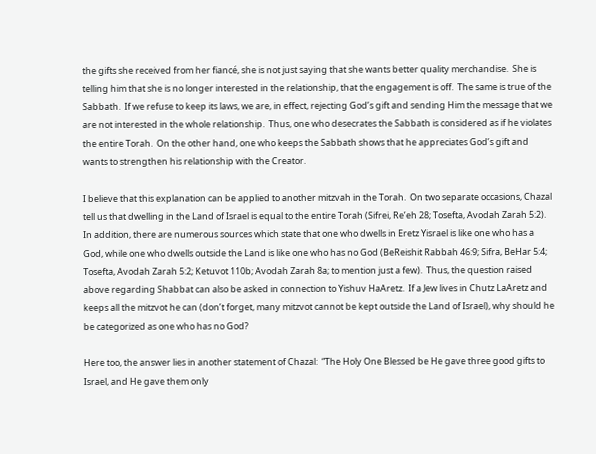the gifts she received from her fiancé, she is not just saying that she wants better quality merchandise.  She is telling him that she is no longer interested in the relationship, that the engagement is off.  The same is true of the Sabbath.  If we refuse to keep its laws, we are, in effect, rejecting God’s gift and sending Him the message that we are not interested in the whole relationship.  Thus, one who desecrates the Sabbath is considered as if he violates the entire Torah.  On the other hand, one who keeps the Sabbath shows that he appreciates God’s gift and wants to strengthen his relationship with the Creator.

I believe that this explanation can be applied to another mitzvah in the Torah.  On two separate occasions, Chazal tell us that dwelling in the Land of Israel is equal to the entire Torah (Sifrei, Re’eh 28; Tosefta, Avodah Zarah 5:2).  In addition, there are numerous sources which state that one who dwells in Eretz Yisrael is like one who has a God, while one who dwells outside the Land is like one who has no God (BeReishit Rabbah 46:9; Sifra, BeHar 5:4; Tosefta, Avodah Zarah 5:2; Ketuvot 110b; Avodah Zarah 8a; to mention just a few).  Thus, the question raised above regarding Shabbat can also be asked in connection to Yishuv HaAretz.  If a Jew lives in Chutz LaAretz and keeps all the mitzvot he can (don’t forget, many mitzvot cannot be kept outside the Land of Israel), why should he be categorized as one who has no God?

Here too, the answer lies in another statement of Chazal:  “The Holy One Blessed be He gave three good gifts to Israel, and He gave them only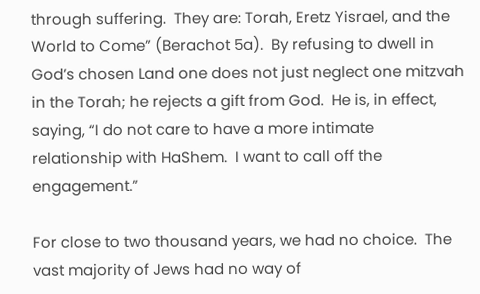through suffering.  They are: Torah, Eretz Yisrael, and the World to Come” (Berachot 5a).  By refusing to dwell in God’s chosen Land one does not just neglect one mitzvah in the Torah; he rejects a gift from God.  He is, in effect, saying, “I do not care to have a more intimate relationship with HaShem.  I want to call off the engagement.”

For close to two thousand years, we had no choice.  The vast majority of Jews had no way of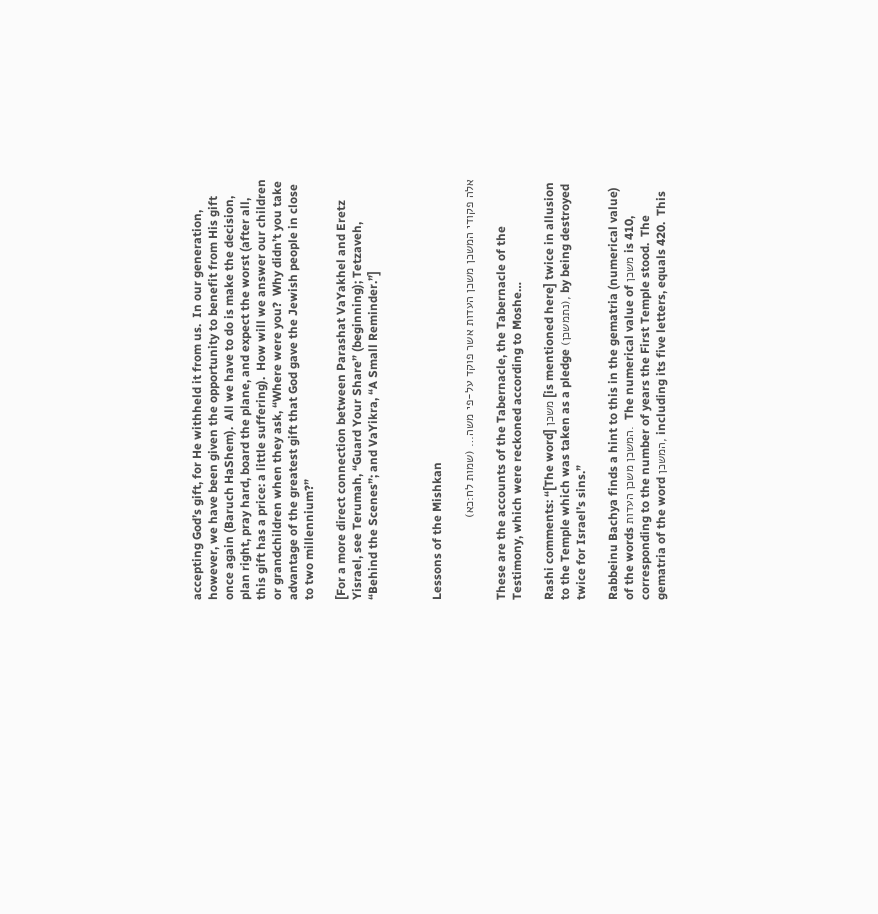accepting God’s gift, for He withheld it from us.  In our generation, however, we have been given the opportunity to benefit from His gift once again (Baruch HaShem).  All we have to do is make the decision, plan right, pray hard, board the plane, and expect the worst (after all, this gift has a price: a little suffering).  How will we answer our children or grandchildren when they ask, “Where were you?  Why didn’t you take advantage of the greatest gift that God gave the Jewish people in close to two millennium?”

[For a more direct connection between Parashat VaYakhel and Eretz Yisrael, see Terumah, “Guard Your Share” (beginning); Tetzaveh, “Behind the Scenes”; and VaYikra, “A Small Reminder.”]



Lessons of the Mishkan

אלה פקודי המשכן משכן העדות אשר פוקד על-פי משה… (שמות לח:כא)

These are the accounts of the Tabernacle, the Tabernacle of the Testimony, which were reckoned according to Moshe…

Rashi comments: “[The word] משכן [is mentioned here] twice in allusion to the Temple which was taken as a pledge (נתמשכן), by being destroyed twice for Israel’s sins.”

Rabbeinu Bachya finds a hint to this in the gematria (numerical value) of the words המשכן משכן העדות.  The numerical value of משכן is 410, corresponding to the number of years the First Temple stood.  The gematria of the word המשכן, including its five letters, equals 420.  This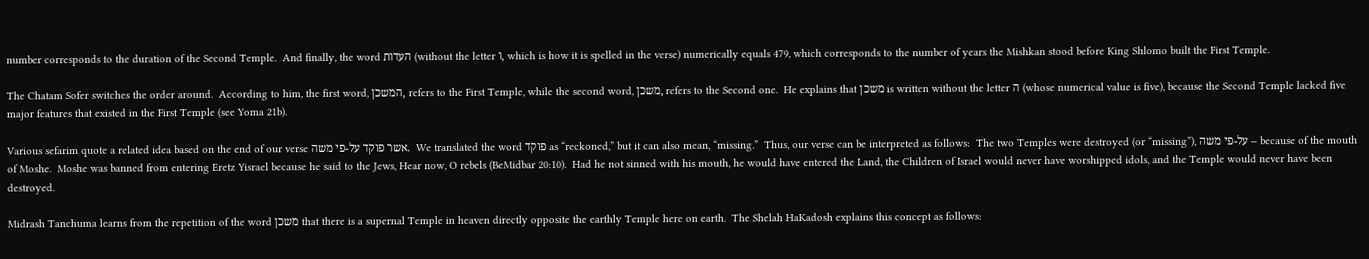number corresponds to the duration of the Second Temple.  And finally, the word העדות (without the letter ו, which is how it is spelled in the verse) numerically equals 479, which corresponds to the number of years the Mishkan stood before King Shlomo built the First Temple.

The Chatam Sofer switches the order around.  According to him, the first word, המשכן, refers to the First Temple, while the second word, משכן, refers to the Second one.  He explains that משכן is written without the letter ה (whose numerical value is five), because the Second Temple lacked five major features that existed in the First Temple (see Yoma 21b).

Various sefarim quote a related idea based on the end of our verse אשר פוקד על-פי משה.  We translated the word פוקד as “reckoned,” but it can also mean, “missing.”  Thus, our verse can be interpreted as follows:  The two Temples were destroyed (or “missing”), על-פי משה – because of the mouth of Moshe.  Moshe was banned from entering Eretz Yisrael because he said to the Jews, Hear now, O rebels (BeMidbar 20:10).  Had he not sinned with his mouth, he would have entered the Land, the Children of Israel would never have worshipped idols, and the Temple would never have been destroyed.

Midrash Tanchuma learns from the repetition of the word משכן that there is a supernal Temple in heaven directly opposite the earthly Temple here on earth.  The Shelah HaKadosh explains this concept as follows: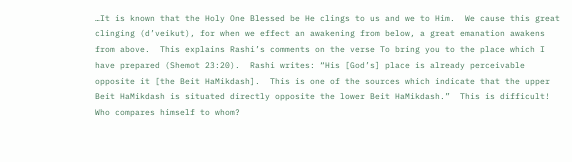…It is known that the Holy One Blessed be He clings to us and we to Him.  We cause this great clinging (d’veikut), for when we effect an awakening from below, a great emanation awakens from above.  This explains Rashi’s comments on the verse To bring you to the place which I have prepared (Shemot 23:20).  Rashi writes: “His [God’s] place is already perceivable opposite it [the Beit HaMikdash].  This is one of the sources which indicate that the upper Beit HaMikdash is situated directly opposite the lower Beit HaMikdash.”  This is difficult!  Who compares himself to whom?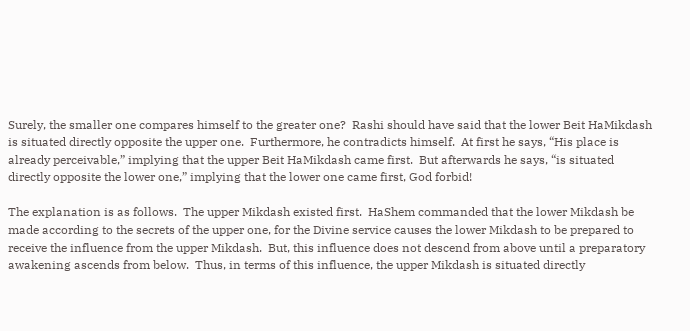Surely, the smaller one compares himself to the greater one?  Rashi should have said that the lower Beit HaMikdash is situated directly opposite the upper one.  Furthermore, he contradicts himself.  At first he says, “His place is already perceivable,” implying that the upper Beit HaMikdash came first.  But afterwards he says, “is situated directly opposite the lower one,” implying that the lower one came first, God forbid!

The explanation is as follows.  The upper Mikdash existed first.  HaShem commanded that the lower Mikdash be made according to the secrets of the upper one, for the Divine service causes the lower Mikdash to be prepared to receive the influence from the upper Mikdash.  But, this influence does not descend from above until a preparatory awakening ascends from below.  Thus, in terms of this influence, the upper Mikdash is situated directly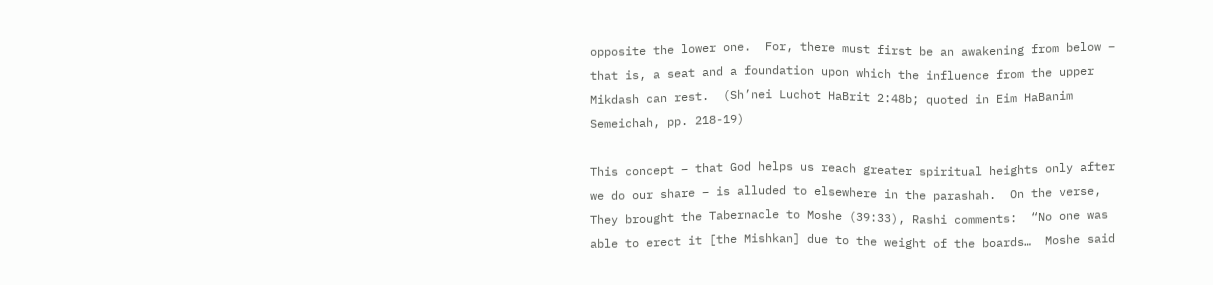opposite the lower one.  For, there must first be an awakening from below – that is, a seat and a foundation upon which the influence from the upper Mikdash can rest.  (Sh’nei Luchot HaBrit 2:48b; quoted in Eim HaBanim Semeichah, pp. 218-19)

This concept – that God helps us reach greater spiritual heights only after we do our share – is alluded to elsewhere in the parashah.  On the verse, They brought the Tabernacle to Moshe (39:33), Rashi comments:  “No one was able to erect it [the Mishkan] due to the weight of the boards…  Moshe said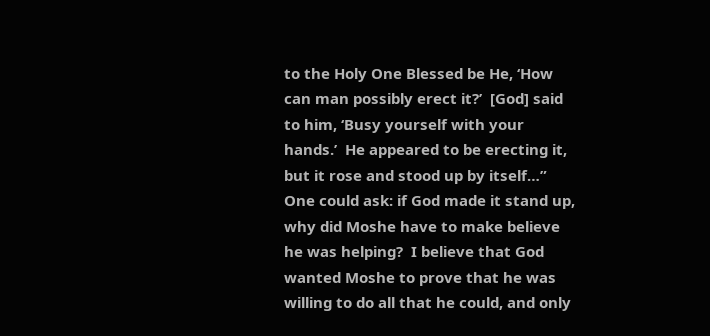to the Holy One Blessed be He, ‘How can man possibly erect it?’  [God] said to him, ‘Busy yourself with your hands.’  He appeared to be erecting it, but it rose and stood up by itself…”  One could ask: if God made it stand up, why did Moshe have to make believe he was helping?  I believe that God wanted Moshe to prove that he was willing to do all that he could, and only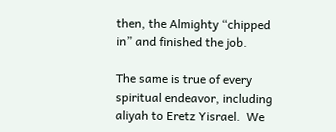then, the Almighty “chipped in” and finished the job.

The same is true of every spiritual endeavor, including aliyah to Eretz Yisrael.  We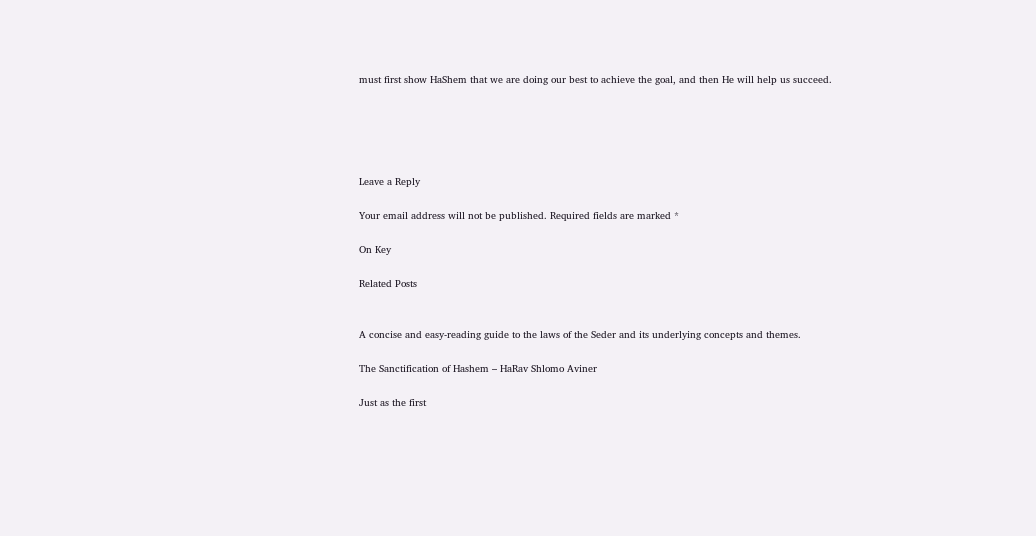must first show HaShem that we are doing our best to achieve the goal, and then He will help us succeed.





Leave a Reply

Your email address will not be published. Required fields are marked *

On Key

Related Posts


A concise and easy-reading guide to the laws of the Seder and its underlying concepts and themes.

The Sanctification of Hashem – HaRav Shlomo Aviner

Just as the first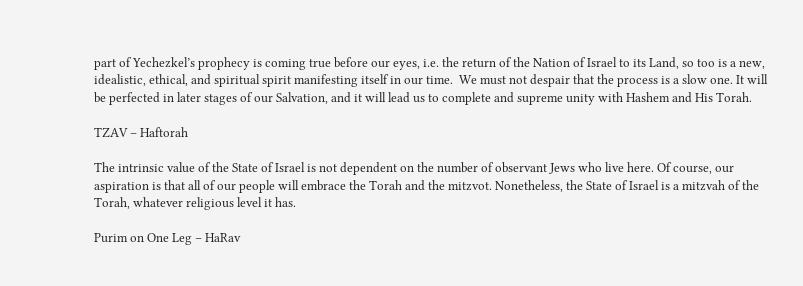part of Yechezkel’s prophecy is coming true before our eyes, i.e. the return of the Nation of Israel to its Land, so too is a new, idealistic, ethical, and spiritual spirit manifesting itself in our time.  We must not despair that the process is a slow one. It will be perfected in later stages of our Salvation, and it will lead us to complete and supreme unity with Hashem and His Torah.

TZAV – Haftorah

The intrinsic value of the State of Israel is not dependent on the number of observant Jews who live here. Of course, our aspiration is that all of our people will embrace the Torah and the mitzvot. Nonetheless, the State of Israel is a mitzvah of the Torah, whatever religious level it has.

Purim on One Leg – HaRav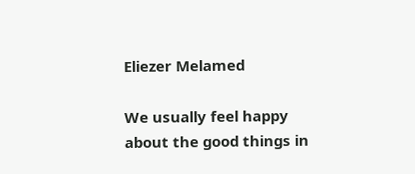Eliezer Melamed

We usually feel happy about the good things in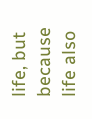life, but because life also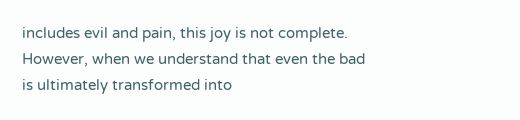includes evil and pain, this joy is not complete. However, when we understand that even the bad is ultimately transformed into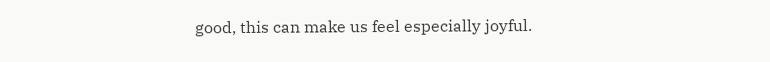good, this can make us feel especially joyful.